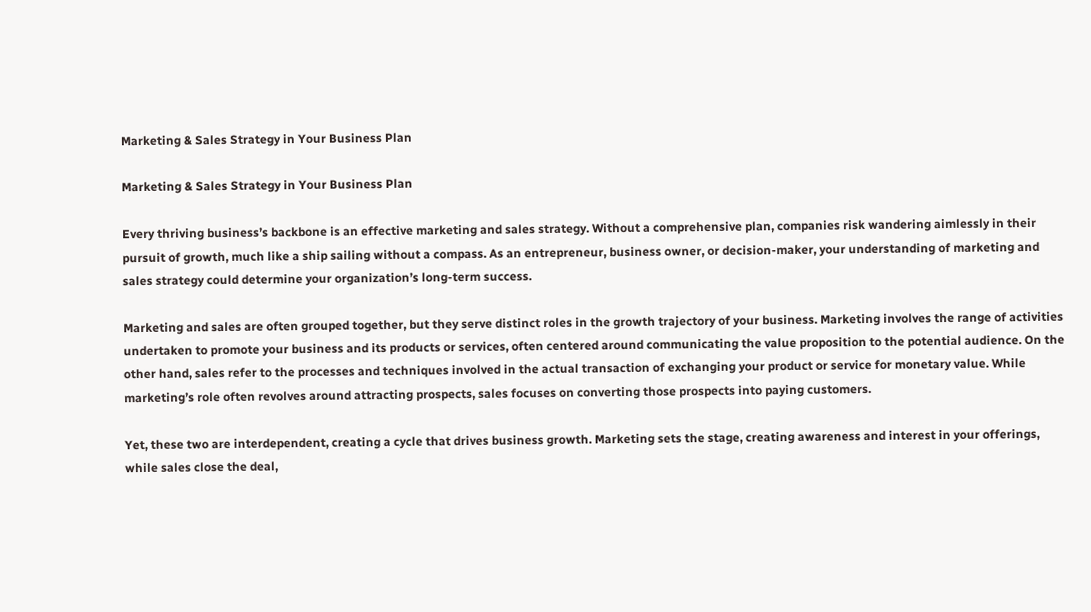Marketing & Sales Strategy in Your Business Plan

Marketing & Sales Strategy in Your Business Plan

Every thriving business’s backbone is an effective marketing and sales strategy. Without a comprehensive plan, companies risk wandering aimlessly in their pursuit of growth, much like a ship sailing without a compass. As an entrepreneur, business owner, or decision-maker, your understanding of marketing and sales strategy could determine your organization’s long-term success.

Marketing and sales are often grouped together, but they serve distinct roles in the growth trajectory of your business. Marketing involves the range of activities undertaken to promote your business and its products or services, often centered around communicating the value proposition to the potential audience. On the other hand, sales refer to the processes and techniques involved in the actual transaction of exchanging your product or service for monetary value. While marketing’s role often revolves around attracting prospects, sales focuses on converting those prospects into paying customers.

Yet, these two are interdependent, creating a cycle that drives business growth. Marketing sets the stage, creating awareness and interest in your offerings, while sales close the deal,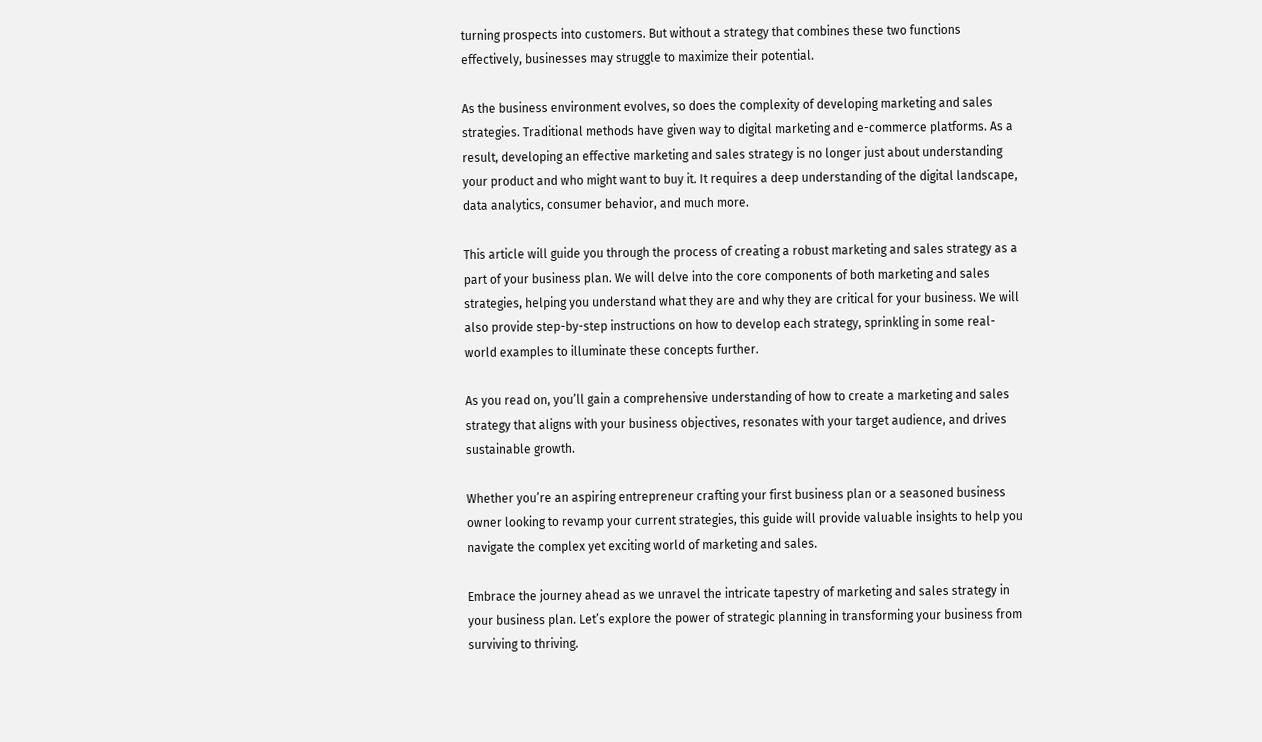turning prospects into customers. But without a strategy that combines these two functions effectively, businesses may struggle to maximize their potential.

As the business environment evolves, so does the complexity of developing marketing and sales strategies. Traditional methods have given way to digital marketing and e-commerce platforms. As a result, developing an effective marketing and sales strategy is no longer just about understanding your product and who might want to buy it. It requires a deep understanding of the digital landscape, data analytics, consumer behavior, and much more.

This article will guide you through the process of creating a robust marketing and sales strategy as a part of your business plan. We will delve into the core components of both marketing and sales strategies, helping you understand what they are and why they are critical for your business. We will also provide step-by-step instructions on how to develop each strategy, sprinkling in some real-world examples to illuminate these concepts further.

As you read on, you’ll gain a comprehensive understanding of how to create a marketing and sales strategy that aligns with your business objectives, resonates with your target audience, and drives sustainable growth.

Whether you’re an aspiring entrepreneur crafting your first business plan or a seasoned business owner looking to revamp your current strategies, this guide will provide valuable insights to help you navigate the complex yet exciting world of marketing and sales.

Embrace the journey ahead as we unravel the intricate tapestry of marketing and sales strategy in your business plan. Let’s explore the power of strategic planning in transforming your business from surviving to thriving.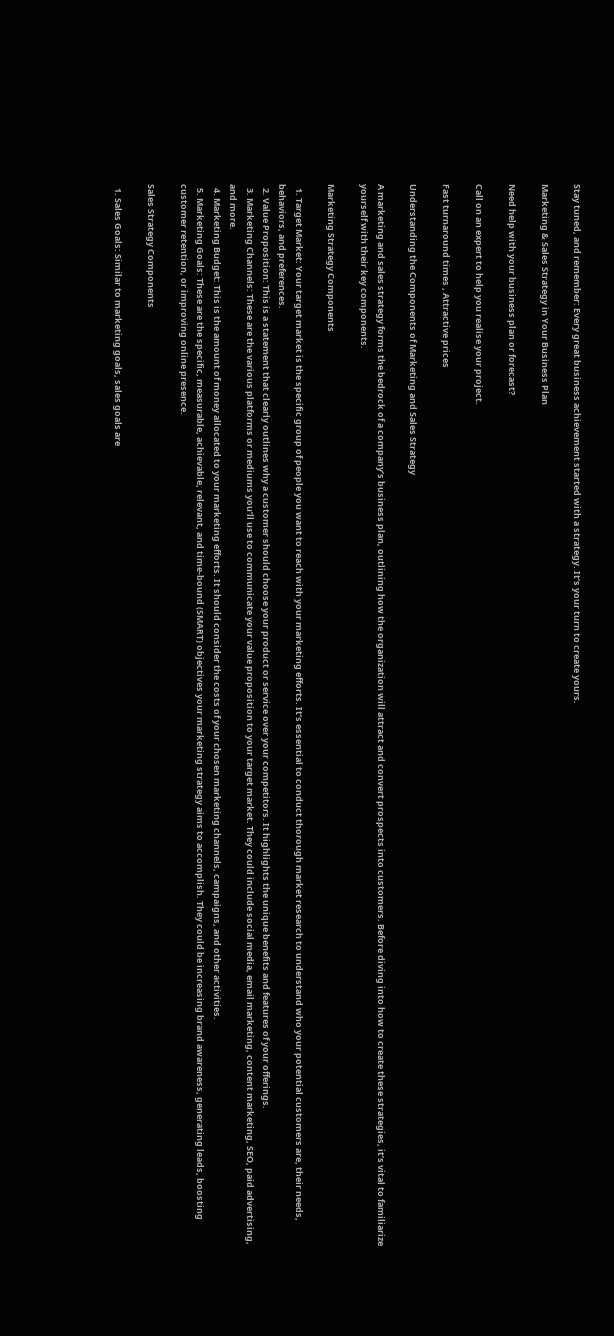Stay tuned, and remember: Every great business achievement started with a strategy. It’s your turn to create yours.

Marketing & Sales Strategy in Your Business Plan

Need help with your business plan or forecast?

Call on an expert to help you realise your project.

Fast turnaround times , Attractive prices

Understanding the Components of Marketing and Sales Strategy

A marketing and sales strategy forms the bedrock of a company’s business plan, outlining how the organization will attract and convert prospects into customers. Before diving into how to create these strategies, it’s vital to familiarize yourself with their key components.

Marketing Strategy Components

  1. Target Market: Your target market is the specific group of people you want to reach with your marketing efforts. It’s essential to conduct thorough market research to understand who your potential customers are, their needs, behaviors, and preferences.
  2. Value Proposition: This is a statement that clearly outlines why a customer should choose your product or service over your competitors. It highlights the unique benefits and features of your offerings.
  3. Marketing Channels: These are the various platforms or mediums you’ll use to communicate your value proposition to your target market. They could include social media, email marketing, content marketing, SEO, paid advertising, and more.
  4. Marketing Budget: This is the amount of money allocated to your marketing efforts. It should consider the costs of your chosen marketing channels, campaigns, and other activities.
  5. Marketing Goals: These are the specific, measurable, achievable, relevant, and time-bound (SMART) objectives your marketing strategy aims to accomplish. They could be increasing brand awareness, generating leads, boosting customer retention, or improving online presence.

Sales Strategy Components

  1. Sales Goals: Similar to marketing goals, sales goals are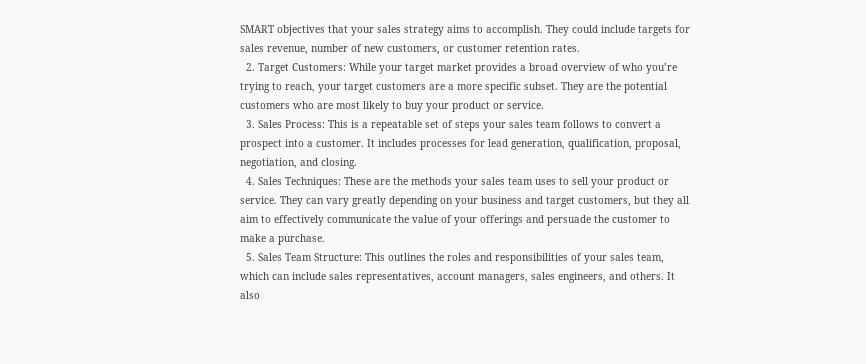SMART objectives that your sales strategy aims to accomplish. They could include targets for sales revenue, number of new customers, or customer retention rates.
  2. Target Customers: While your target market provides a broad overview of who you’re trying to reach, your target customers are a more specific subset. They are the potential customers who are most likely to buy your product or service.
  3. Sales Process: This is a repeatable set of steps your sales team follows to convert a prospect into a customer. It includes processes for lead generation, qualification, proposal, negotiation, and closing.
  4. Sales Techniques: These are the methods your sales team uses to sell your product or service. They can vary greatly depending on your business and target customers, but they all aim to effectively communicate the value of your offerings and persuade the customer to make a purchase.
  5. Sales Team Structure: This outlines the roles and responsibilities of your sales team, which can include sales representatives, account managers, sales engineers, and others. It also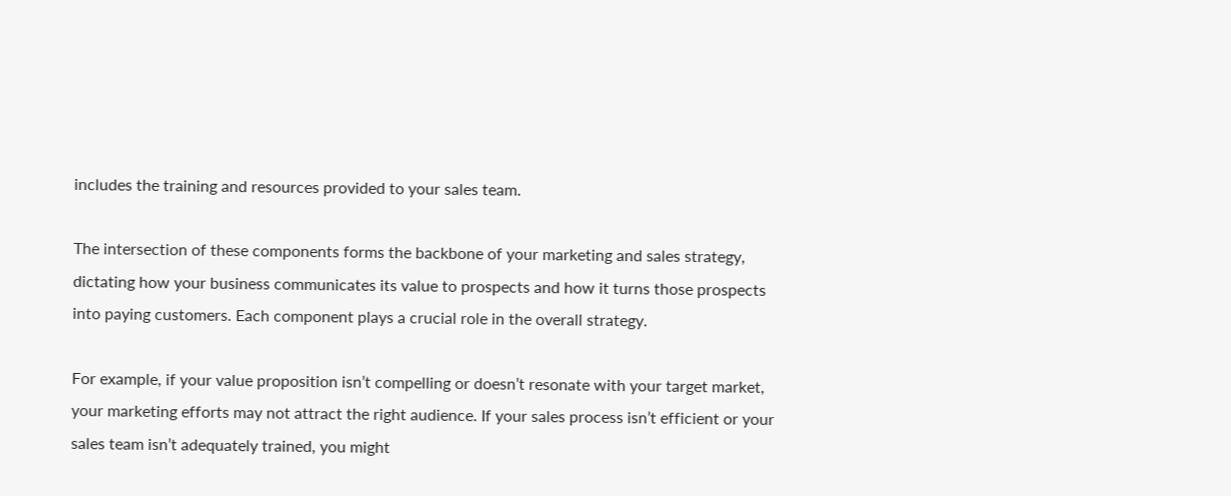includes the training and resources provided to your sales team.

The intersection of these components forms the backbone of your marketing and sales strategy, dictating how your business communicates its value to prospects and how it turns those prospects into paying customers. Each component plays a crucial role in the overall strategy.

For example, if your value proposition isn’t compelling or doesn’t resonate with your target market, your marketing efforts may not attract the right audience. If your sales process isn’t efficient or your sales team isn’t adequately trained, you might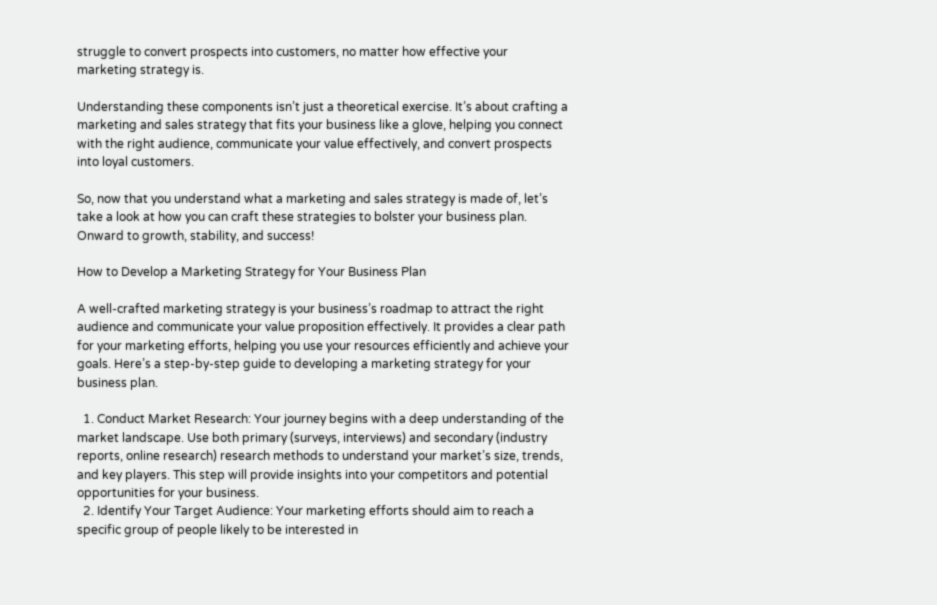struggle to convert prospects into customers, no matter how effective your marketing strategy is.

Understanding these components isn’t just a theoretical exercise. It’s about crafting a marketing and sales strategy that fits your business like a glove, helping you connect with the right audience, communicate your value effectively, and convert prospects into loyal customers.

So, now that you understand what a marketing and sales strategy is made of, let’s take a look at how you can craft these strategies to bolster your business plan. Onward to growth, stability, and success!

How to Develop a Marketing Strategy for Your Business Plan

A well-crafted marketing strategy is your business’s roadmap to attract the right audience and communicate your value proposition effectively. It provides a clear path for your marketing efforts, helping you use your resources efficiently and achieve your goals. Here’s a step-by-step guide to developing a marketing strategy for your business plan.

  1. Conduct Market Research: Your journey begins with a deep understanding of the market landscape. Use both primary (surveys, interviews) and secondary (industry reports, online research) research methods to understand your market’s size, trends, and key players. This step will provide insights into your competitors and potential opportunities for your business.
  2. Identify Your Target Audience: Your marketing efforts should aim to reach a specific group of people likely to be interested in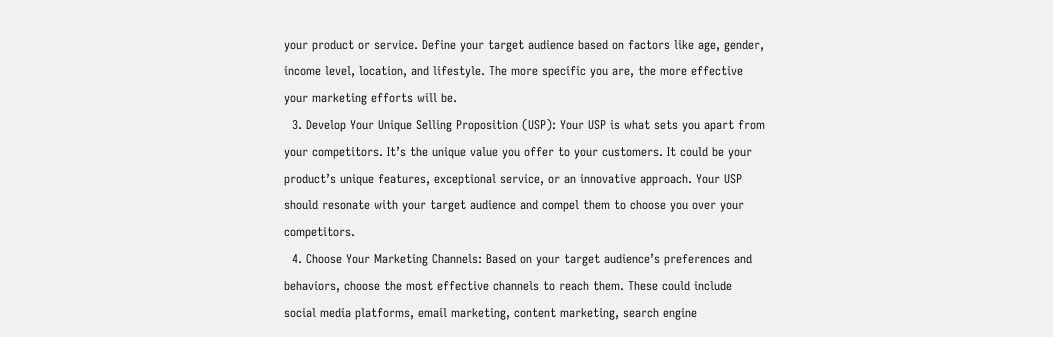your product or service. Define your target audience based on factors like age, gender, income level, location, and lifestyle. The more specific you are, the more effective your marketing efforts will be.
  3. Develop Your Unique Selling Proposition (USP): Your USP is what sets you apart from your competitors. It’s the unique value you offer to your customers. It could be your product’s unique features, exceptional service, or an innovative approach. Your USP should resonate with your target audience and compel them to choose you over your competitors.
  4. Choose Your Marketing Channels: Based on your target audience’s preferences and behaviors, choose the most effective channels to reach them. These could include social media platforms, email marketing, content marketing, search engine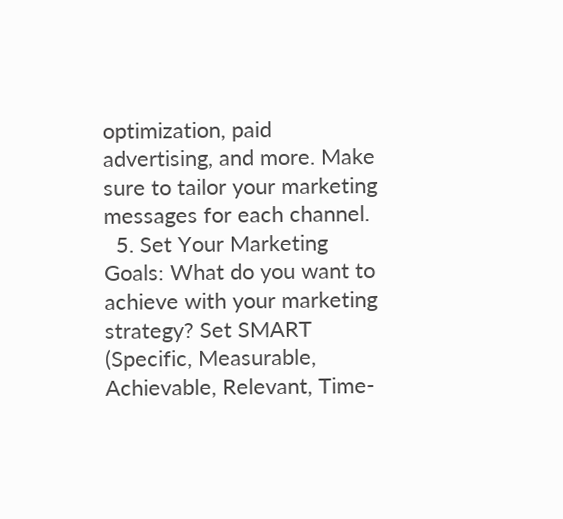optimization, paid advertising, and more. Make sure to tailor your marketing messages for each channel.
  5. Set Your Marketing Goals: What do you want to achieve with your marketing strategy? Set SMART (Specific, Measurable, Achievable, Relevant, Time-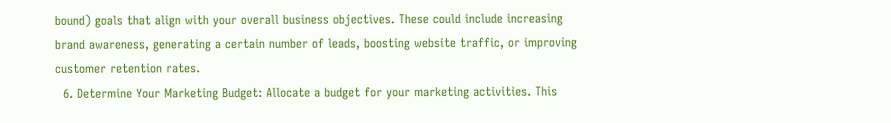bound) goals that align with your overall business objectives. These could include increasing brand awareness, generating a certain number of leads, boosting website traffic, or improving customer retention rates.
  6. Determine Your Marketing Budget: Allocate a budget for your marketing activities. This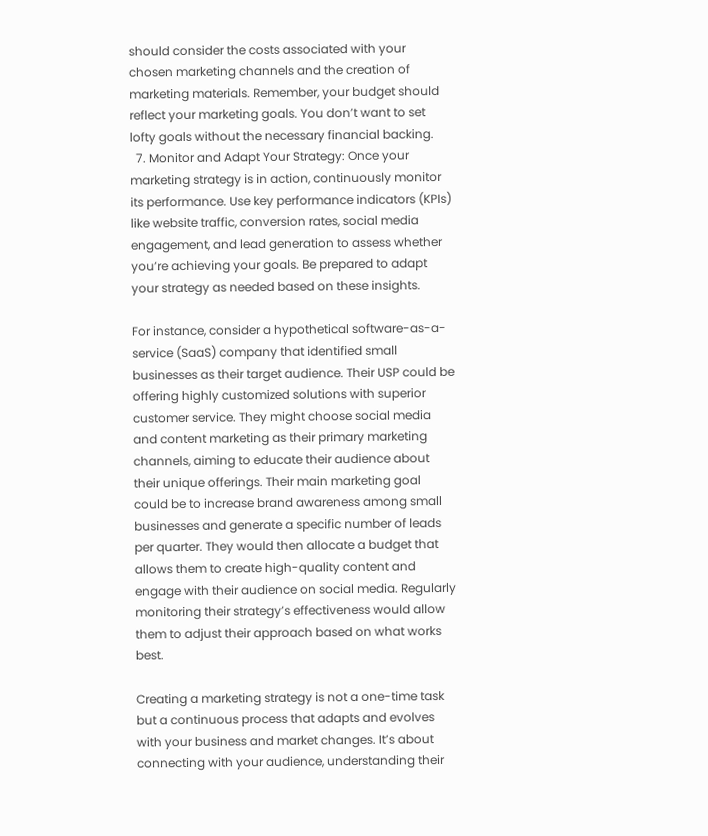should consider the costs associated with your chosen marketing channels and the creation of marketing materials. Remember, your budget should reflect your marketing goals. You don’t want to set lofty goals without the necessary financial backing.
  7. Monitor and Adapt Your Strategy: Once your marketing strategy is in action, continuously monitor its performance. Use key performance indicators (KPIs) like website traffic, conversion rates, social media engagement, and lead generation to assess whether you’re achieving your goals. Be prepared to adapt your strategy as needed based on these insights.

For instance, consider a hypothetical software-as-a-service (SaaS) company that identified small businesses as their target audience. Their USP could be offering highly customized solutions with superior customer service. They might choose social media and content marketing as their primary marketing channels, aiming to educate their audience about their unique offerings. Their main marketing goal could be to increase brand awareness among small businesses and generate a specific number of leads per quarter. They would then allocate a budget that allows them to create high-quality content and engage with their audience on social media. Regularly monitoring their strategy’s effectiveness would allow them to adjust their approach based on what works best.

Creating a marketing strategy is not a one-time task but a continuous process that adapts and evolves with your business and market changes. It’s about connecting with your audience, understanding their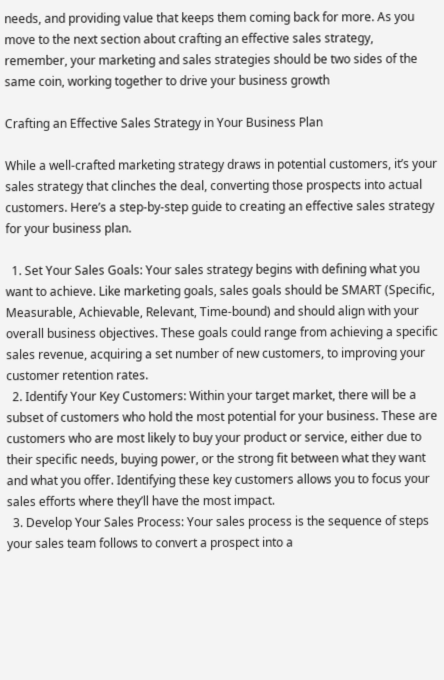needs, and providing value that keeps them coming back for more. As you move to the next section about crafting an effective sales strategy, remember, your marketing and sales strategies should be two sides of the same coin, working together to drive your business growth

Crafting an Effective Sales Strategy in Your Business Plan

While a well-crafted marketing strategy draws in potential customers, it’s your sales strategy that clinches the deal, converting those prospects into actual customers. Here’s a step-by-step guide to creating an effective sales strategy for your business plan.

  1. Set Your Sales Goals: Your sales strategy begins with defining what you want to achieve. Like marketing goals, sales goals should be SMART (Specific, Measurable, Achievable, Relevant, Time-bound) and should align with your overall business objectives. These goals could range from achieving a specific sales revenue, acquiring a set number of new customers, to improving your customer retention rates.
  2. Identify Your Key Customers: Within your target market, there will be a subset of customers who hold the most potential for your business. These are customers who are most likely to buy your product or service, either due to their specific needs, buying power, or the strong fit between what they want and what you offer. Identifying these key customers allows you to focus your sales efforts where they’ll have the most impact.
  3. Develop Your Sales Process: Your sales process is the sequence of steps your sales team follows to convert a prospect into a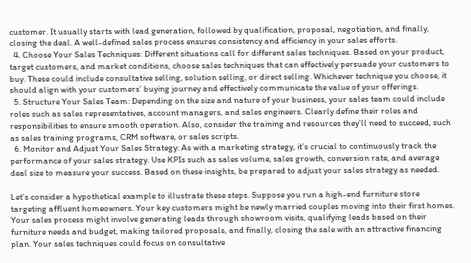customer. It usually starts with lead generation, followed by qualification, proposal, negotiation, and finally, closing the deal. A well-defined sales process ensures consistency and efficiency in your sales efforts.
  4. Choose Your Sales Techniques: Different situations call for different sales techniques. Based on your product, target customers, and market conditions, choose sales techniques that can effectively persuade your customers to buy. These could include consultative selling, solution selling, or direct selling. Whichever technique you choose, it should align with your customers’ buying journey and effectively communicate the value of your offerings.
  5. Structure Your Sales Team: Depending on the size and nature of your business, your sales team could include roles such as sales representatives, account managers, and sales engineers. Clearly define their roles and responsibilities to ensure smooth operation. Also, consider the training and resources they’ll need to succeed, such as sales training programs, CRM software, or sales scripts.
  6. Monitor and Adjust Your Sales Strategy: As with a marketing strategy, it’s crucial to continuously track the performance of your sales strategy. Use KPIs such as sales volume, sales growth, conversion rate, and average deal size to measure your success. Based on these insights, be prepared to adjust your sales strategy as needed.

Let’s consider a hypothetical example to illustrate these steps. Suppose you run a high-end furniture store targeting affluent homeowners. Your key customers might be newly married couples moving into their first homes. Your sales process might involve generating leads through showroom visits, qualifying leads based on their furniture needs and budget, making tailored proposals, and finally, closing the sale with an attractive financing plan. Your sales techniques could focus on consultative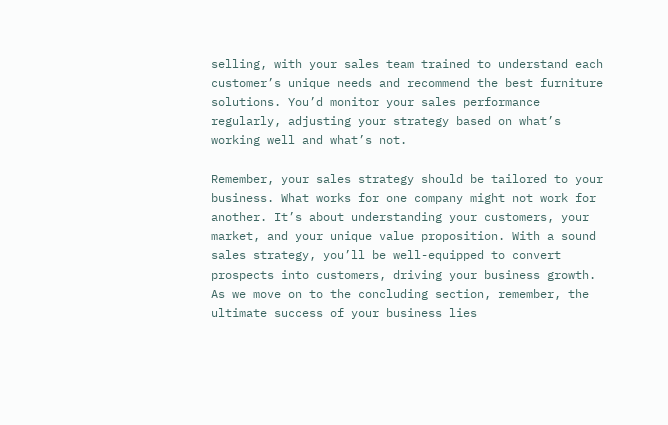selling, with your sales team trained to understand each customer’s unique needs and recommend the best furniture solutions. You’d monitor your sales performance regularly, adjusting your strategy based on what’s working well and what’s not.

Remember, your sales strategy should be tailored to your business. What works for one company might not work for another. It’s about understanding your customers, your market, and your unique value proposition. With a sound sales strategy, you’ll be well-equipped to convert prospects into customers, driving your business growth. As we move on to the concluding section, remember, the ultimate success of your business lies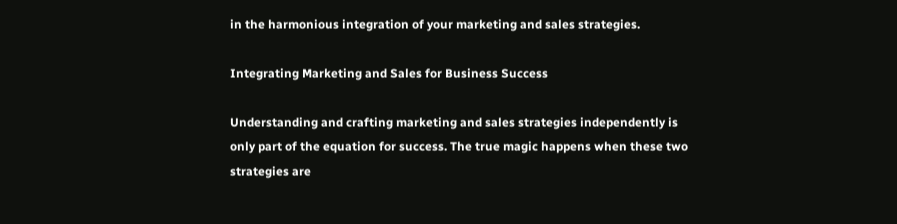in the harmonious integration of your marketing and sales strategies.

Integrating Marketing and Sales for Business Success

Understanding and crafting marketing and sales strategies independently is only part of the equation for success. The true magic happens when these two strategies are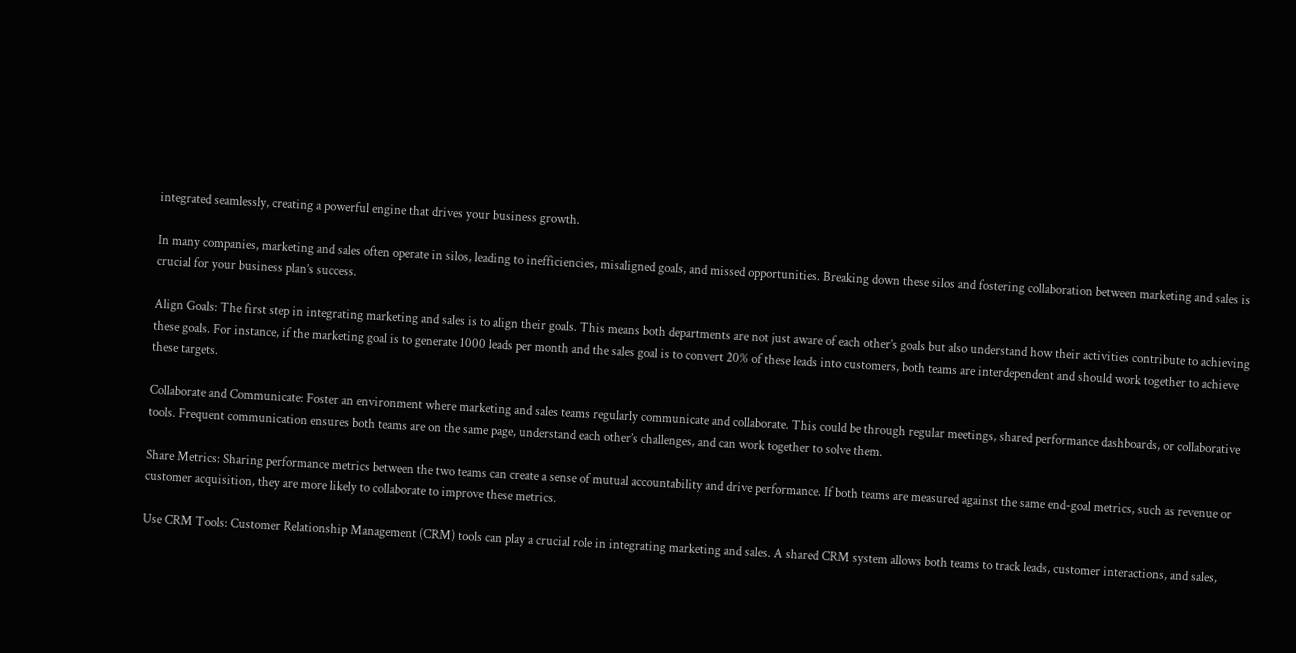integrated seamlessly, creating a powerful engine that drives your business growth.

In many companies, marketing and sales often operate in silos, leading to inefficiencies, misaligned goals, and missed opportunities. Breaking down these silos and fostering collaboration between marketing and sales is crucial for your business plan’s success.

Align Goals: The first step in integrating marketing and sales is to align their goals. This means both departments are not just aware of each other’s goals but also understand how their activities contribute to achieving these goals. For instance, if the marketing goal is to generate 1000 leads per month and the sales goal is to convert 20% of these leads into customers, both teams are interdependent and should work together to achieve these targets.

Collaborate and Communicate: Foster an environment where marketing and sales teams regularly communicate and collaborate. This could be through regular meetings, shared performance dashboards, or collaborative tools. Frequent communication ensures both teams are on the same page, understand each other’s challenges, and can work together to solve them.

Share Metrics: Sharing performance metrics between the two teams can create a sense of mutual accountability and drive performance. If both teams are measured against the same end-goal metrics, such as revenue or customer acquisition, they are more likely to collaborate to improve these metrics.

Use CRM Tools: Customer Relationship Management (CRM) tools can play a crucial role in integrating marketing and sales. A shared CRM system allows both teams to track leads, customer interactions, and sales,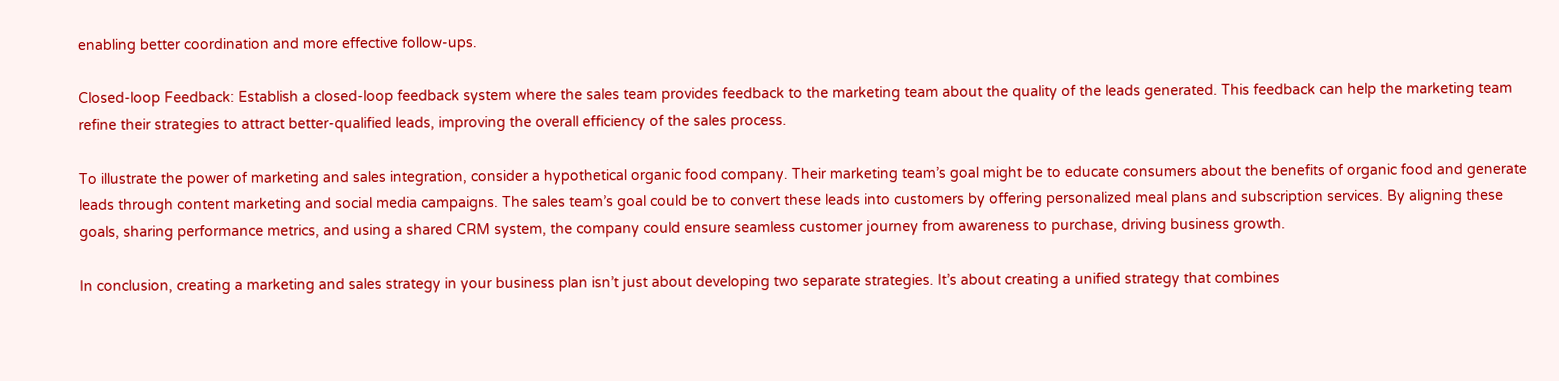enabling better coordination and more effective follow-ups.

Closed-loop Feedback: Establish a closed-loop feedback system where the sales team provides feedback to the marketing team about the quality of the leads generated. This feedback can help the marketing team refine their strategies to attract better-qualified leads, improving the overall efficiency of the sales process.

To illustrate the power of marketing and sales integration, consider a hypothetical organic food company. Their marketing team’s goal might be to educate consumers about the benefits of organic food and generate leads through content marketing and social media campaigns. The sales team’s goal could be to convert these leads into customers by offering personalized meal plans and subscription services. By aligning these goals, sharing performance metrics, and using a shared CRM system, the company could ensure seamless customer journey from awareness to purchase, driving business growth.

In conclusion, creating a marketing and sales strategy in your business plan isn’t just about developing two separate strategies. It’s about creating a unified strategy that combines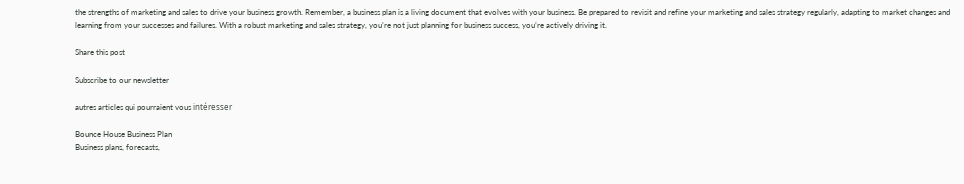the strengths of marketing and sales to drive your business growth. Remember, a business plan is a living document that evolves with your business. Be prepared to revisit and refine your marketing and sales strategy regularly, adapting to market changes and learning from your successes and failures. With a robust marketing and sales strategy, you’re not just planning for business success, you’re actively driving it.

Share this post

Subscribe to our newsletter

autres articles qui pourraient vous intéresser

Bounce House Business Plan
Business plans, forecasts,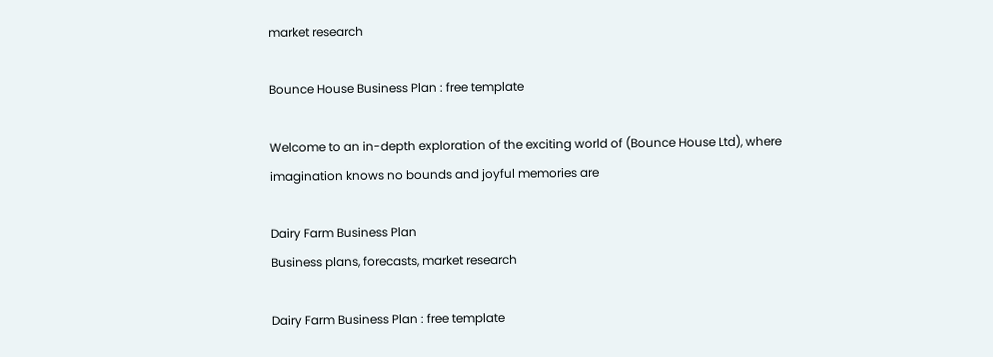market research

Bounce House Business Plan : free template

Welcome to an in-depth exploration of the exciting world of (Bounce House Ltd), where imagination knows no bounds and joyful memories are

Dairy Farm Business Plan
Business plans, forecasts, market research

Dairy Farm Business Plan : free template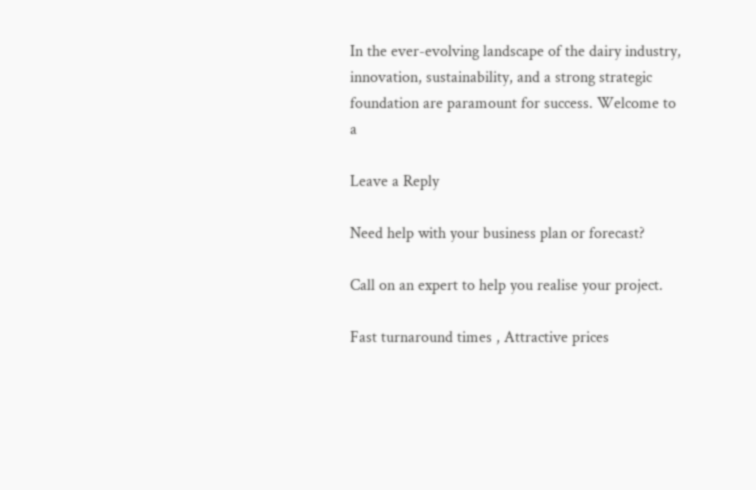In the ever-evolving landscape of the dairy industry, innovation, sustainability, and a strong strategic foundation are paramount for success. Welcome to a

Leave a Reply

Need help with your business plan or forecast?

Call on an expert to help you realise your project.

Fast turnaround times , Attractive prices